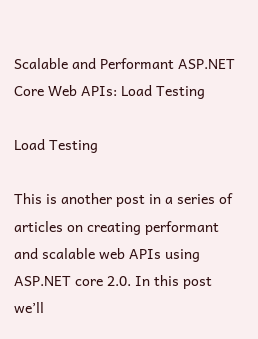Scalable and Performant ASP.NET Core Web APIs: Load Testing

Load Testing

This is another post in a series of articles on creating performant and scalable web APIs using ASP.NET core 2.0. In this post we’ll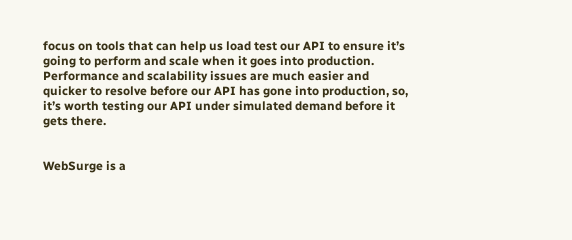focus on tools that can help us load test our API to ensure it’s going to perform and scale when it goes into production. Performance and scalability issues are much easier and quicker to resolve before our API has gone into production, so, it’s worth testing our API under simulated demand before it gets there.


WebSurge is a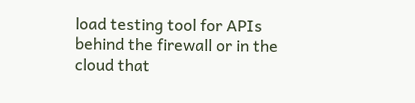load testing tool for APIs behind the firewall or in the cloud that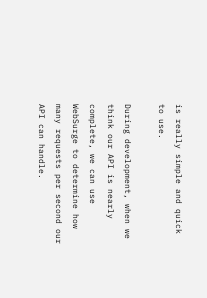is really simple and quick to use.

During development, when we think our API is nearly complete, we can use WebSurge to determine how many requests per second our API can handle.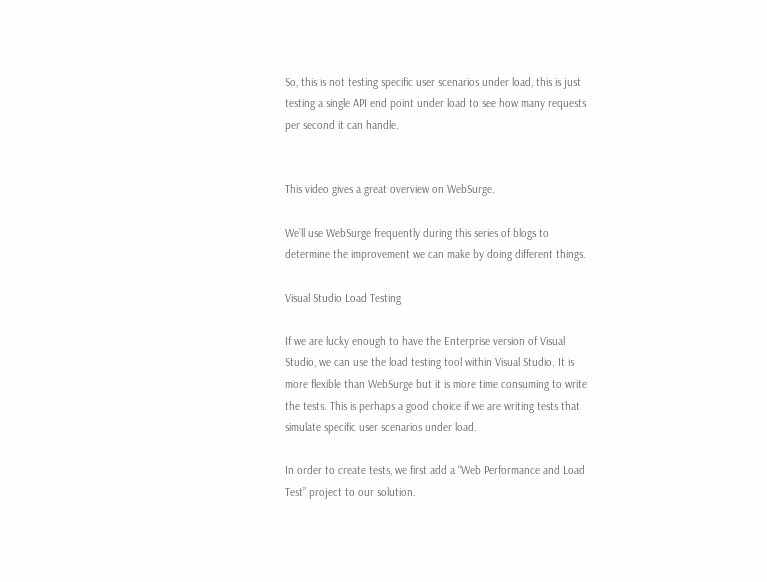So, this is not testing specific user scenarios under load, this is just testing a single API end point under load to see how many requests per second it can handle.


This video gives a great overview on WebSurge.

We’ll use WebSurge frequently during this series of blogs to determine the improvement we can make by doing different things.

Visual Studio Load Testing

If we are lucky enough to have the Enterprise version of Visual Studio, we can use the load testing tool within Visual Studio. It is more flexible than WebSurge but it is more time consuming to write the tests. This is perhaps a good choice if we are writing tests that simulate specific user scenarios under load.

In order to create tests, we first add a “Web Performance and Load Test” project to our solution.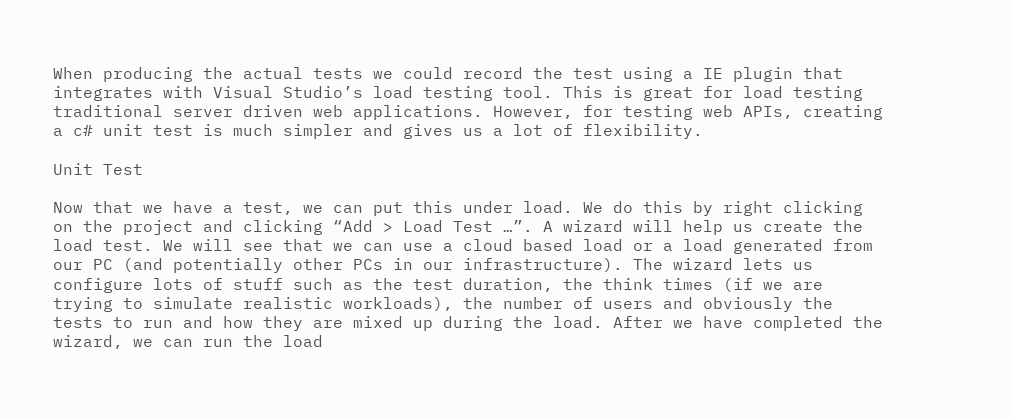When producing the actual tests we could record the test using a IE plugin that integrates with Visual Studio’s load testing tool. This is great for load testing traditional server driven web applications. However, for testing web APIs, creating a c# unit test is much simpler and gives us a lot of flexibility.

Unit Test

Now that we have a test, we can put this under load. We do this by right clicking on the project and clicking “Add > Load Test …”. A wizard will help us create the load test. We will see that we can use a cloud based load or a load generated from our PC (and potentially other PCs in our infrastructure). The wizard lets us configure lots of stuff such as the test duration, the think times (if we are trying to simulate realistic workloads), the number of users and obviously the tests to run and how they are mixed up during the load. After we have completed the wizard, we can run the load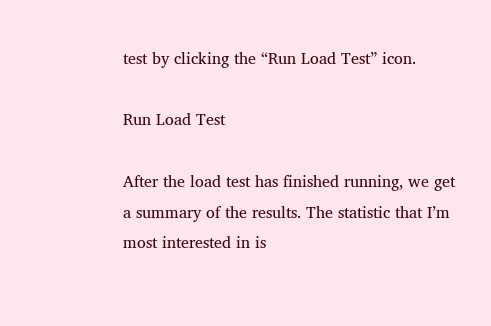test by clicking the “Run Load Test” icon.

Run Load Test

After the load test has finished running, we get a summary of the results. The statistic that I’m most interested in is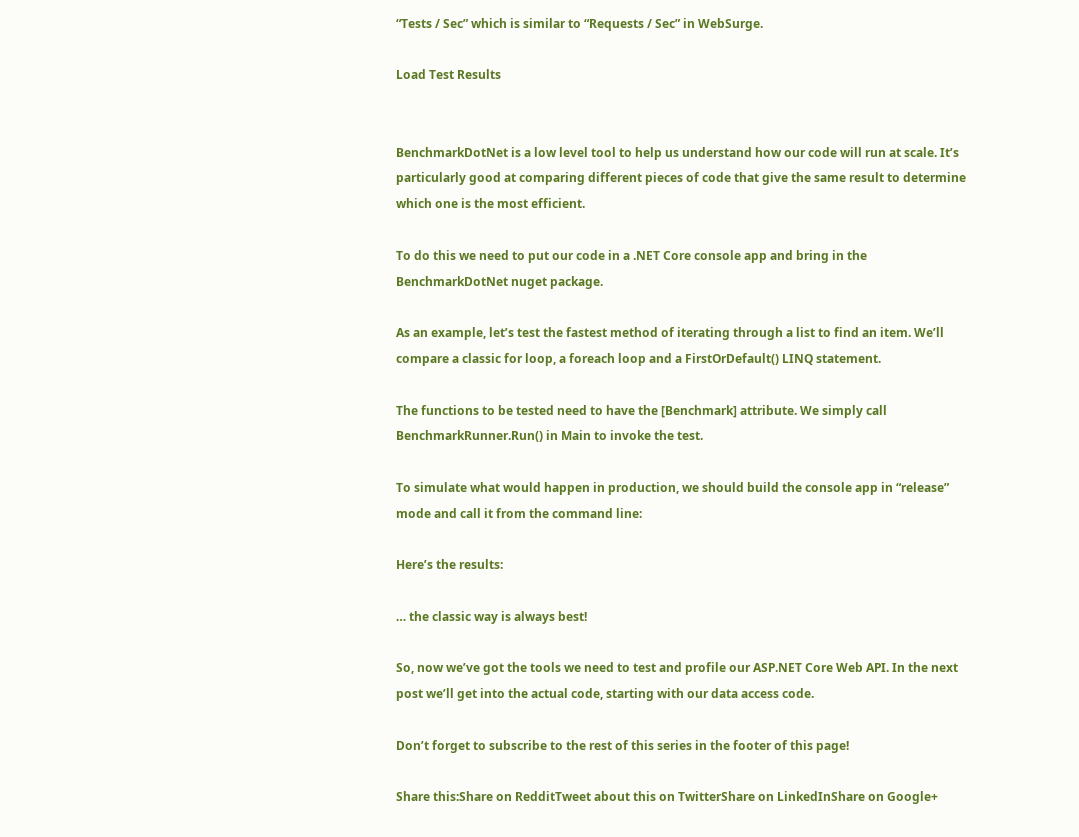“Tests / Sec” which is similar to “Requests / Sec” in WebSurge.

Load Test Results


BenchmarkDotNet is a low level tool to help us understand how our code will run at scale. It’s particularly good at comparing different pieces of code that give the same result to determine which one is the most efficient.

To do this we need to put our code in a .NET Core console app and bring in the BenchmarkDotNet nuget package.

As an example, let’s test the fastest method of iterating through a list to find an item. We’ll compare a classic for loop, a foreach loop and a FirstOrDefault() LINQ statement.

The functions to be tested need to have the [Benchmark] attribute. We simply call BenchmarkRunner.Run() in Main to invoke the test.

To simulate what would happen in production, we should build the console app in “release” mode and call it from the command line:

Here’s the results:

… the classic way is always best!

So, now we’ve got the tools we need to test and profile our ASP.NET Core Web API. In the next post we’ll get into the actual code, starting with our data access code.

Don’t forget to subscribe to the rest of this series in the footer of this page!

Share this:Share on RedditTweet about this on TwitterShare on LinkedInShare on Google+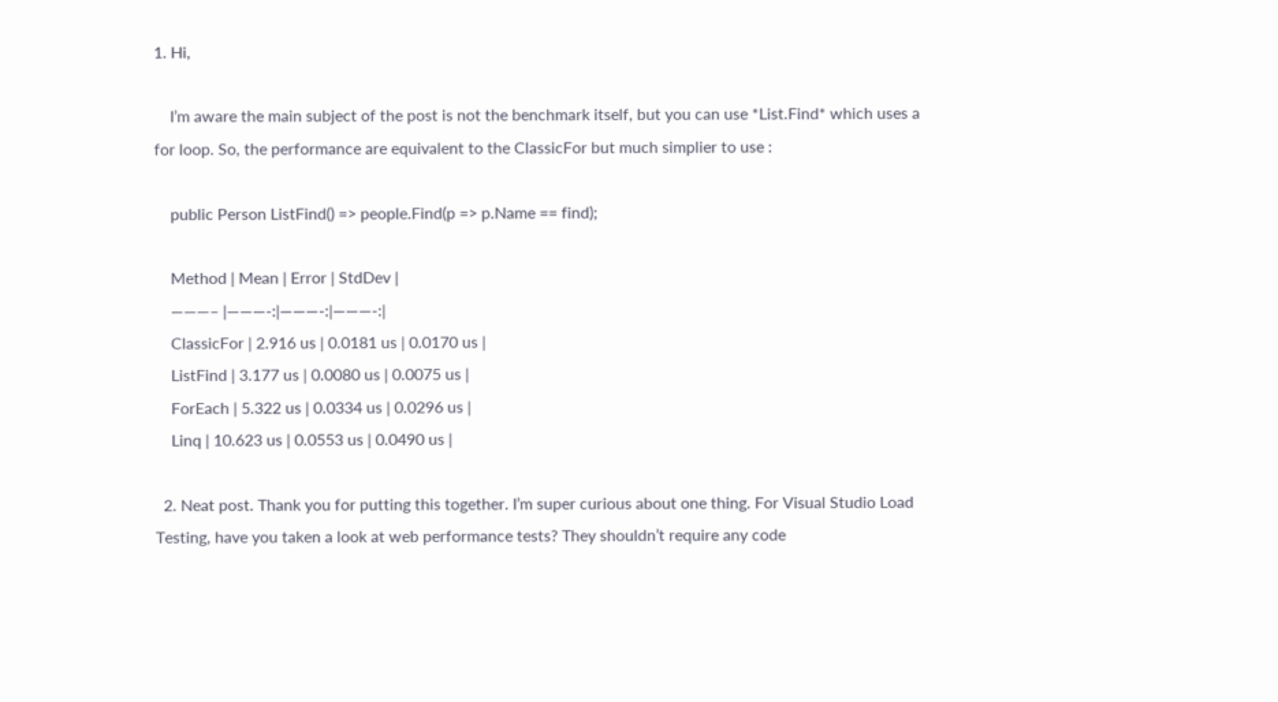1. Hi,

    I’m aware the main subject of the post is not the benchmark itself, but you can use *List.Find* which uses a for loop. So, the performance are equivalent to the ClassicFor but much simplier to use :

    public Person ListFind() => people.Find(p => p.Name == find);

    Method | Mean | Error | StdDev |
    ———– |———-:|———-:|———-:|
    ClassicFor | 2.916 us | 0.0181 us | 0.0170 us |
    ListFind | 3.177 us | 0.0080 us | 0.0075 us |
    ForEach | 5.322 us | 0.0334 us | 0.0296 us |
    Linq | 10.623 us | 0.0553 us | 0.0490 us |

  2. Neat post. Thank you for putting this together. I’m super curious about one thing. For Visual Studio Load Testing, have you taken a look at web performance tests? They shouldn’t require any code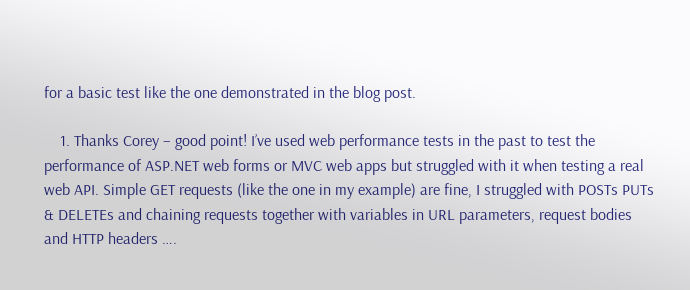for a basic test like the one demonstrated in the blog post.

    1. Thanks Corey – good point! I’ve used web performance tests in the past to test the performance of ASP.NET web forms or MVC web apps but struggled with it when testing a real web API. Simple GET requests (like the one in my example) are fine, I struggled with POSTs PUTs & DELETEs and chaining requests together with variables in URL parameters, request bodies and HTTP headers ….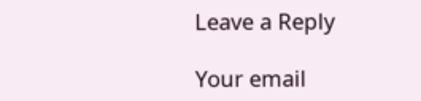Leave a Reply

Your email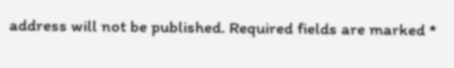address will not be published. Required fields are marked *